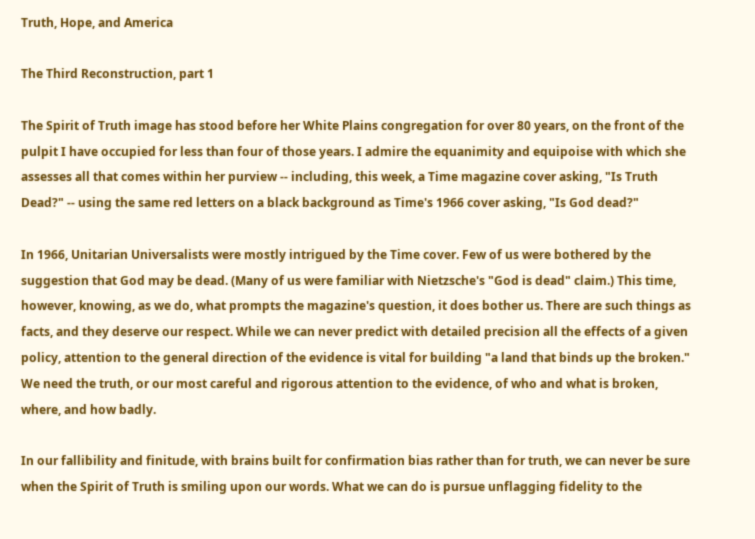Truth, Hope, and America

The Third Reconstruction, part 1

The Spirit of Truth image has stood before her White Plains congregation for over 80 years, on the front of the pulpit I have occupied for less than four of those years. I admire the equanimity and equipoise with which she assesses all that comes within her purview -- including, this week, a Time magazine cover asking, "Is Truth Dead?" -- using the same red letters on a black background as Time's 1966 cover asking, "Is God dead?"

In 1966, Unitarian Universalists were mostly intrigued by the Time cover. Few of us were bothered by the suggestion that God may be dead. (Many of us were familiar with Nietzsche's "God is dead" claim.) This time, however, knowing, as we do, what prompts the magazine's question, it does bother us. There are such things as facts, and they deserve our respect. While we can never predict with detailed precision all the effects of a given policy, attention to the general direction of the evidence is vital for building "a land that binds up the broken." We need the truth, or our most careful and rigorous attention to the evidence, of who and what is broken, where, and how badly.

In our fallibility and finitude, with brains built for confirmation bias rather than for truth, we can never be sure when the Spirit of Truth is smiling upon our words. What we can do is pursue unflagging fidelity to the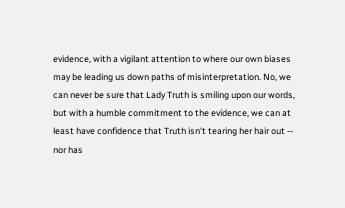evidence, with a vigilant attention to where our own biases may be leading us down paths of misinterpretation. No, we can never be sure that Lady Truth is smiling upon our words, but with a humble commitment to the evidence, we can at least have confidence that Truth isn't tearing her hair out -- nor has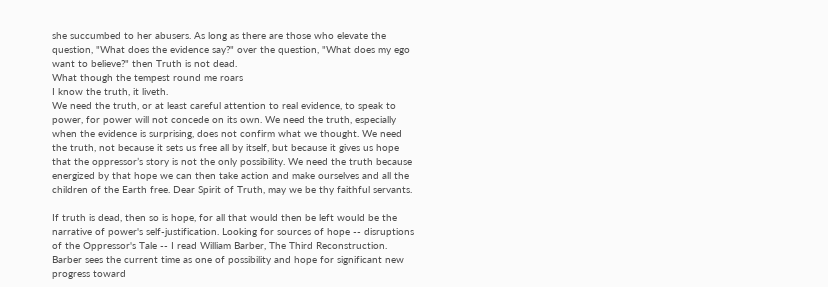she succumbed to her abusers. As long as there are those who elevate the question, "What does the evidence say?" over the question, "What does my ego want to believe?" then Truth is not dead.
What though the tempest round me roars
I know the truth, it liveth.
We need the truth, or at least careful attention to real evidence, to speak to power, for power will not concede on its own. We need the truth, especially when the evidence is surprising, does not confirm what we thought. We need the truth, not because it sets us free all by itself, but because it gives us hope that the oppressor’s story is not the only possibility. We need the truth because energized by that hope we can then take action and make ourselves and all the children of the Earth free. Dear Spirit of Truth, may we be thy faithful servants.

If truth is dead, then so is hope, for all that would then be left would be the narrative of power's self-justification. Looking for sources of hope -- disruptions of the Oppressor's Tale -- I read William Barber, The Third Reconstruction. Barber sees the current time as one of possibility and hope for significant new progress toward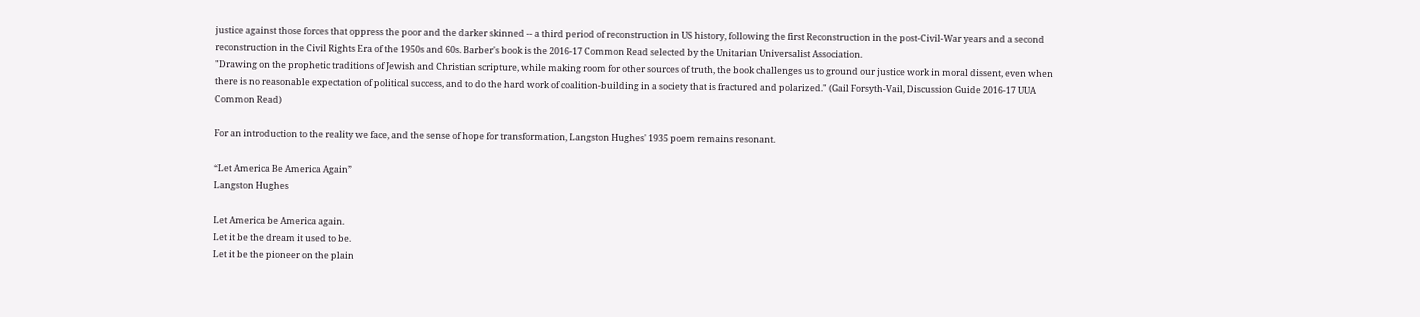justice against those forces that oppress the poor and the darker skinned -- a third period of reconstruction in US history, following the first Reconstruction in the post-Civil-War years and a second reconstruction in the Civil Rights Era of the 1950s and 60s. Barber's book is the 2016-17 Common Read selected by the Unitarian Universalist Association.
"Drawing on the prophetic traditions of Jewish and Christian scripture, while making room for other sources of truth, the book challenges us to ground our justice work in moral dissent, even when there is no reasonable expectation of political success, and to do the hard work of coalition-building in a society that is fractured and polarized." (Gail Forsyth-Vail, Discussion Guide 2016-17 UUA Common Read)

For an introduction to the reality we face, and the sense of hope for transformation, Langston Hughes' 1935 poem remains resonant.

“Let America Be America Again”
Langston Hughes

Let America be America again.
Let it be the dream it used to be.
Let it be the pioneer on the plain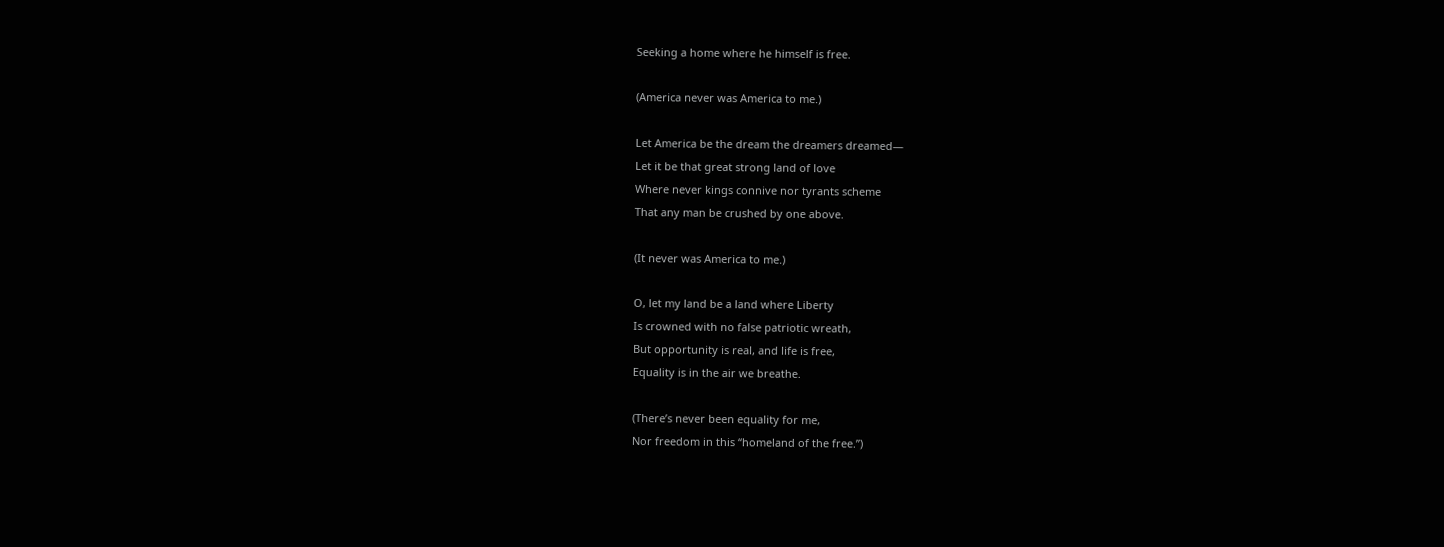Seeking a home where he himself is free.

(America never was America to me.)

Let America be the dream the dreamers dreamed—
Let it be that great strong land of love
Where never kings connive nor tyrants scheme
That any man be crushed by one above.

(It never was America to me.)

O, let my land be a land where Liberty
Is crowned with no false patriotic wreath,
But opportunity is real, and life is free,
Equality is in the air we breathe.

(There’s never been equality for me,
Nor freedom in this “homeland of the free.”)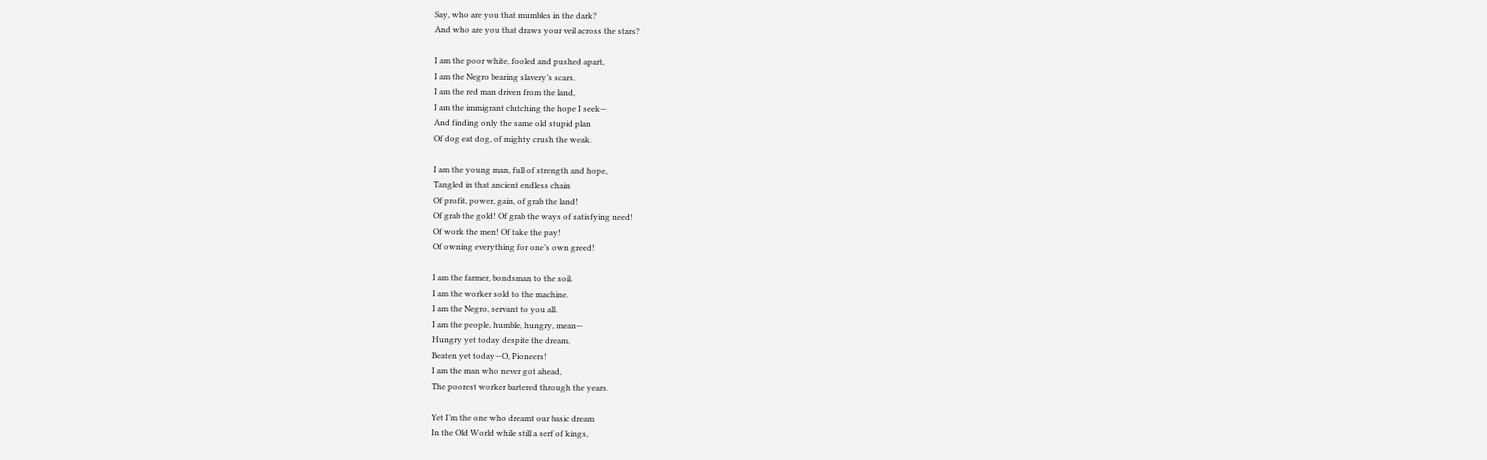Say, who are you that mumbles in the dark?
And who are you that draws your veil across the stars?

I am the poor white, fooled and pushed apart,
I am the Negro bearing slavery’s scars.
I am the red man driven from the land,
I am the immigrant clutching the hope I seek—
And finding only the same old stupid plan
Of dog eat dog, of mighty crush the weak.

I am the young man, full of strength and hope,
Tangled in that ancient endless chain
Of profit, power, gain, of grab the land!
Of grab the gold! Of grab the ways of satisfying need!
Of work the men! Of take the pay!
Of owning everything for one’s own greed!

I am the farmer, bondsman to the soil.
I am the worker sold to the machine.
I am the Negro, servant to you all.
I am the people, humble, hungry, mean—
Hungry yet today despite the dream.
Beaten yet today—O, Pioneers!
I am the man who never got ahead,
The poorest worker bartered through the years.

Yet I’m the one who dreamt our basic dream
In the Old World while still a serf of kings,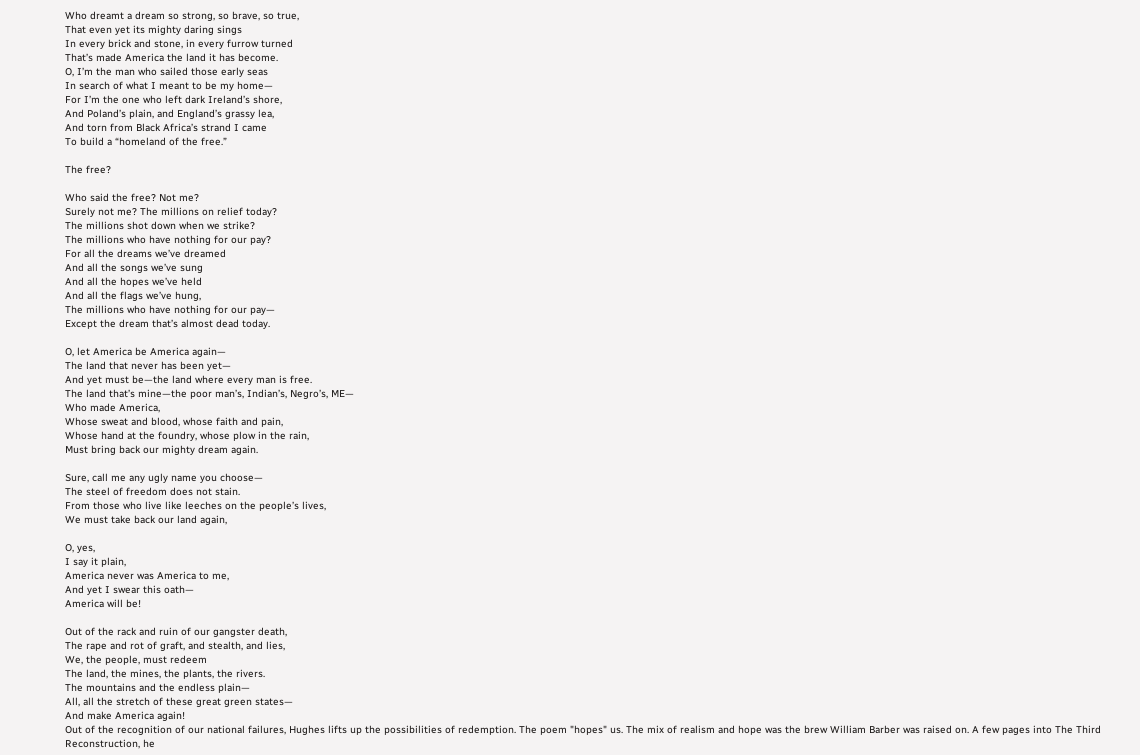Who dreamt a dream so strong, so brave, so true,
That even yet its mighty daring sings
In every brick and stone, in every furrow turned
That’s made America the land it has become.
O, I’m the man who sailed those early seas
In search of what I meant to be my home—
For I’m the one who left dark Ireland’s shore,
And Poland’s plain, and England’s grassy lea,
And torn from Black Africa’s strand I came
To build a “homeland of the free.”

The free?

Who said the free? Not me?
Surely not me? The millions on relief today?
The millions shot down when we strike?
The millions who have nothing for our pay?
For all the dreams we’ve dreamed
And all the songs we’ve sung
And all the hopes we’ve held
And all the flags we’ve hung,
The millions who have nothing for our pay—
Except the dream that’s almost dead today.

O, let America be America again—
The land that never has been yet—
And yet must be—the land where every man is free.
The land that’s mine—the poor man’s, Indian’s, Negro’s, ME—
Who made America,
Whose sweat and blood, whose faith and pain,
Whose hand at the foundry, whose plow in the rain,
Must bring back our mighty dream again.

Sure, call me any ugly name you choose—
The steel of freedom does not stain.
From those who live like leeches on the people’s lives,
We must take back our land again,

O, yes,
I say it plain,
America never was America to me,
And yet I swear this oath—
America will be!

Out of the rack and ruin of our gangster death,
The rape and rot of graft, and stealth, and lies,
We, the people, must redeem
The land, the mines, the plants, the rivers.
The mountains and the endless plain—
All, all the stretch of these great green states—
And make America again!
Out of the recognition of our national failures, Hughes lifts up the possibilities of redemption. The poem "hopes" us. The mix of realism and hope was the brew William Barber was raised on. A few pages into The Third Reconstruction, he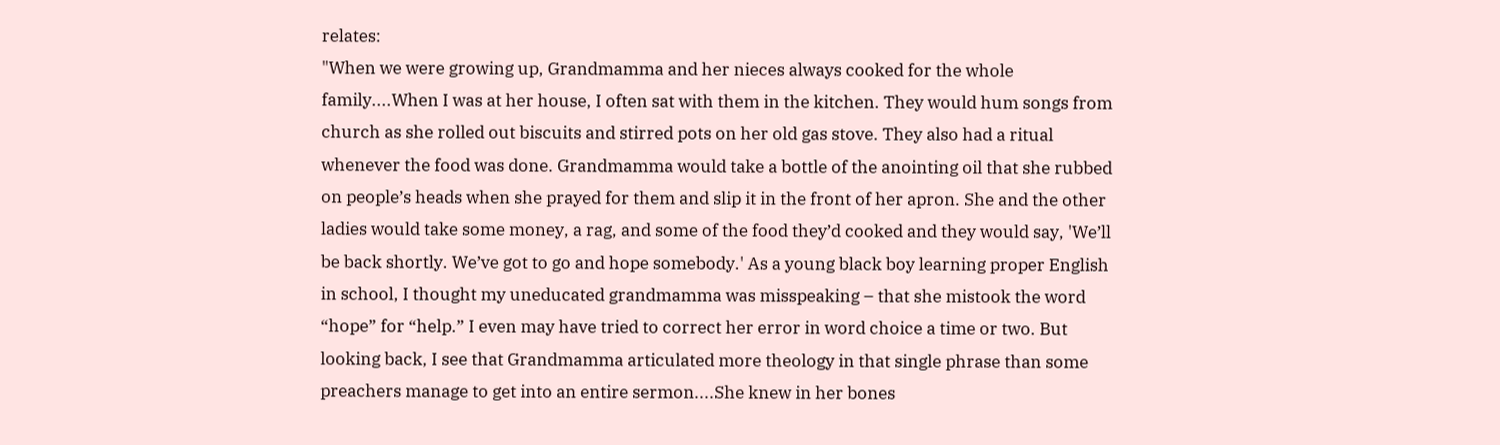relates:
"When we were growing up, Grandmamma and her nieces always cooked for the whole family....When I was at her house, I often sat with them in the kitchen. They would hum songs from church as she rolled out biscuits and stirred pots on her old gas stove. They also had a ritual whenever the food was done. Grandmamma would take a bottle of the anointing oil that she rubbed on people’s heads when she prayed for them and slip it in the front of her apron. She and the other ladies would take some money, a rag, and some of the food they’d cooked and they would say, 'We’ll be back shortly. We’ve got to go and hope somebody.' As a young black boy learning proper English in school, I thought my uneducated grandmamma was misspeaking – that she mistook the word “hope” for “help.” I even may have tried to correct her error in word choice a time or two. But looking back, I see that Grandmamma articulated more theology in that single phrase than some preachers manage to get into an entire sermon....She knew in her bones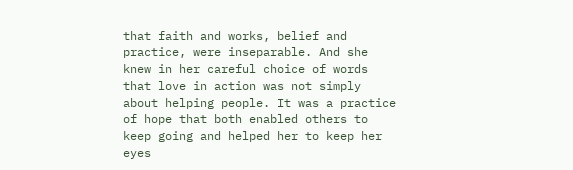that faith and works, belief and practice, were inseparable. And she knew in her careful choice of words that love in action was not simply about helping people. It was a practice of hope that both enabled others to keep going and helped her to keep her eyes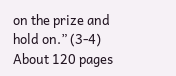on the prize and hold on.” (3-4)
About 120 pages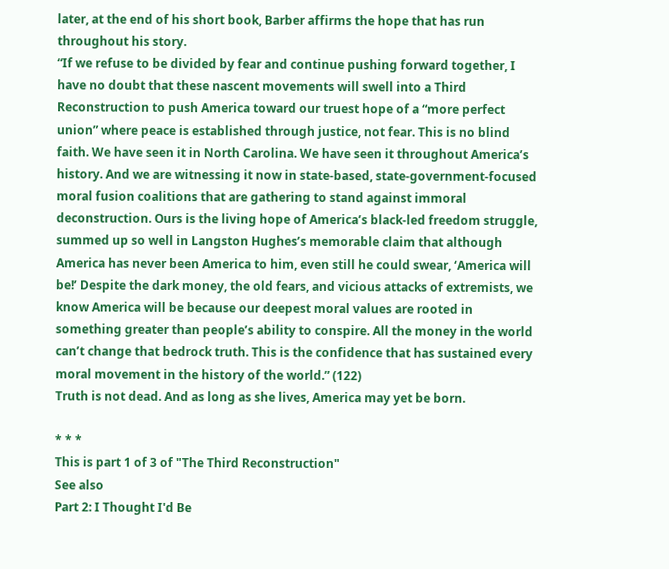later, at the end of his short book, Barber affirms the hope that has run throughout his story.
“If we refuse to be divided by fear and continue pushing forward together, I have no doubt that these nascent movements will swell into a Third Reconstruction to push America toward our truest hope of a “more perfect union” where peace is established through justice, not fear. This is no blind faith. We have seen it in North Carolina. We have seen it throughout America’s history. And we are witnessing it now in state-based, state-government-focused moral fusion coalitions that are gathering to stand against immoral deconstruction. Ours is the living hope of America’s black-led freedom struggle, summed up so well in Langston Hughes’s memorable claim that although America has never been America to him, even still he could swear, ‘America will be!’ Despite the dark money, the old fears, and vicious attacks of extremists, we know America will be because our deepest moral values are rooted in something greater than people’s ability to conspire. All the money in the world can’t change that bedrock truth. This is the confidence that has sustained every moral movement in the history of the world.” (122)
Truth is not dead. And as long as she lives, America may yet be born.

* * *
This is part 1 of 3 of "The Third Reconstruction"
See also
Part 2: I Thought I'd Be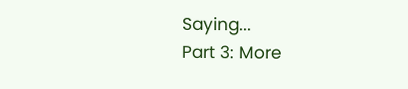Saying...
Part 3: More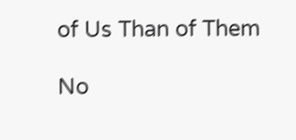of Us Than of Them

No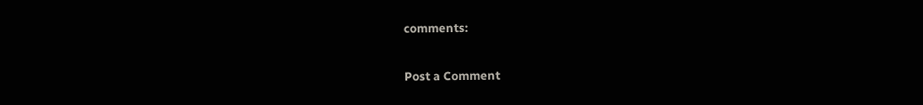comments:

Post a Comment